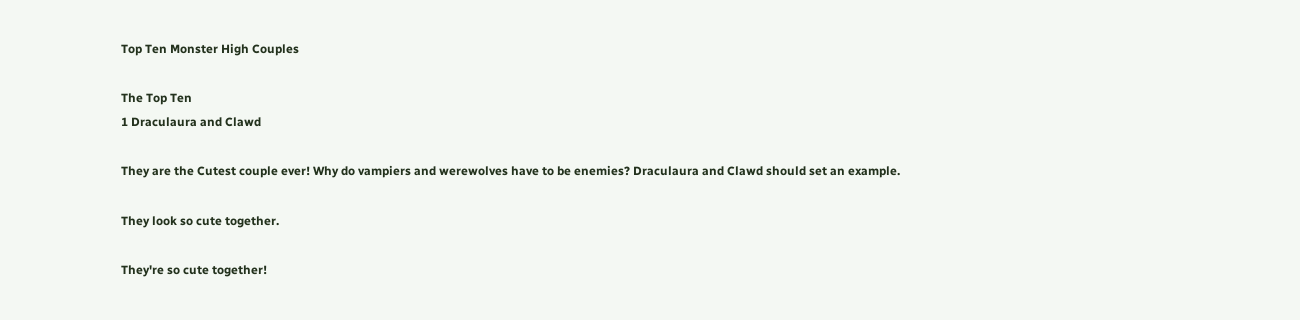Top Ten Monster High Couples

The Top Ten
1 Draculaura and Clawd

They are the Cutest couple ever! Why do vampiers and werewolves have to be enemies? Draculaura and Clawd should set an example.

They look so cute together.

They're so cute together!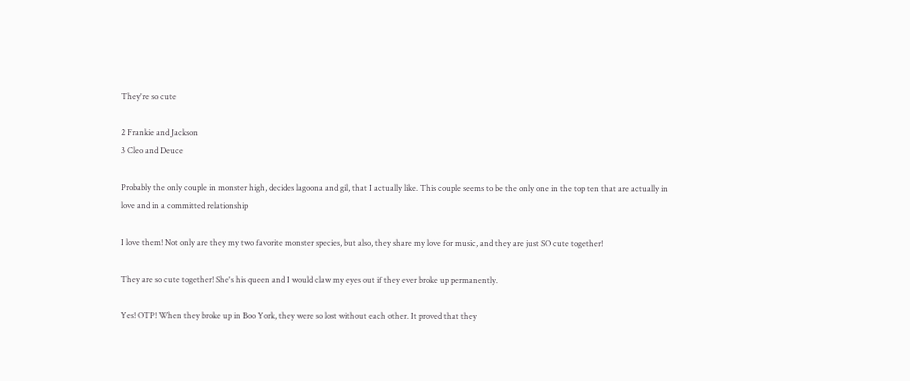They're so cute

2 Frankie and Jackson
3 Cleo and Deuce

Probably the only couple in monster high, decides lagoona and gil, that I actually like. This couple seems to be the only one in the top ten that are actually in love and in a committed relationship

I love them! Not only are they my two favorite monster species, but also, they share my love for music, and they are just SO cute together!

They are so cute together! She's his queen and I would claw my eyes out if they ever broke up permanently.

Yes! OTP! When they broke up in Boo York, they were so lost without each other. It proved that they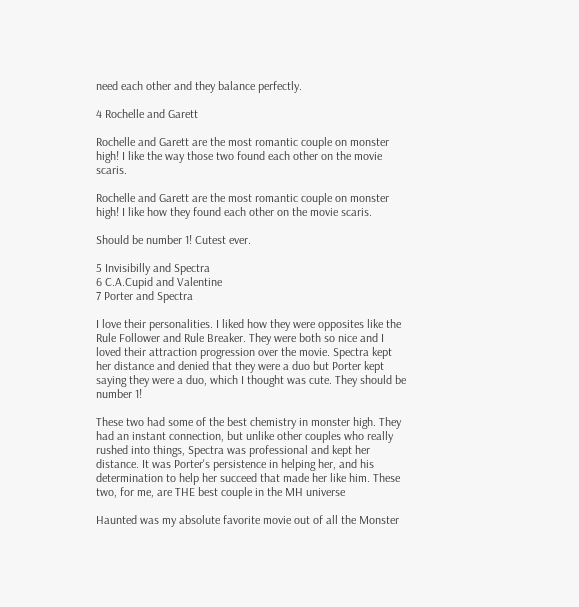need each other and they balance perfectly.

4 Rochelle and Garett

Rochelle and Garett are the most romantic couple on monster high! I like the way those two found each other on the movie scaris.

Rochelle and Garett are the most romantic couple on monster high! I like how they found each other on the movie scaris.

Should be number 1! Cutest ever.

5 Invisibilly and Spectra
6 C.A.Cupid and Valentine
7 Porter and Spectra

I love their personalities. I liked how they were opposites like the Rule Follower and Rule Breaker. They were both so nice and I loved their attraction progression over the movie. Spectra kept her distance and denied that they were a duo but Porter kept saying they were a duo, which I thought was cute. They should be number 1!

These two had some of the best chemistry in monster high. They had an instant connection, but unlike other couples who really rushed into things, Spectra was professional and kept her distance. It was Porter's persistence in helping her, and his determination to help her succeed that made her like him. These two, for me, are THE best couple in the MH universe

Haunted was my absolute favorite movie out of all the Monster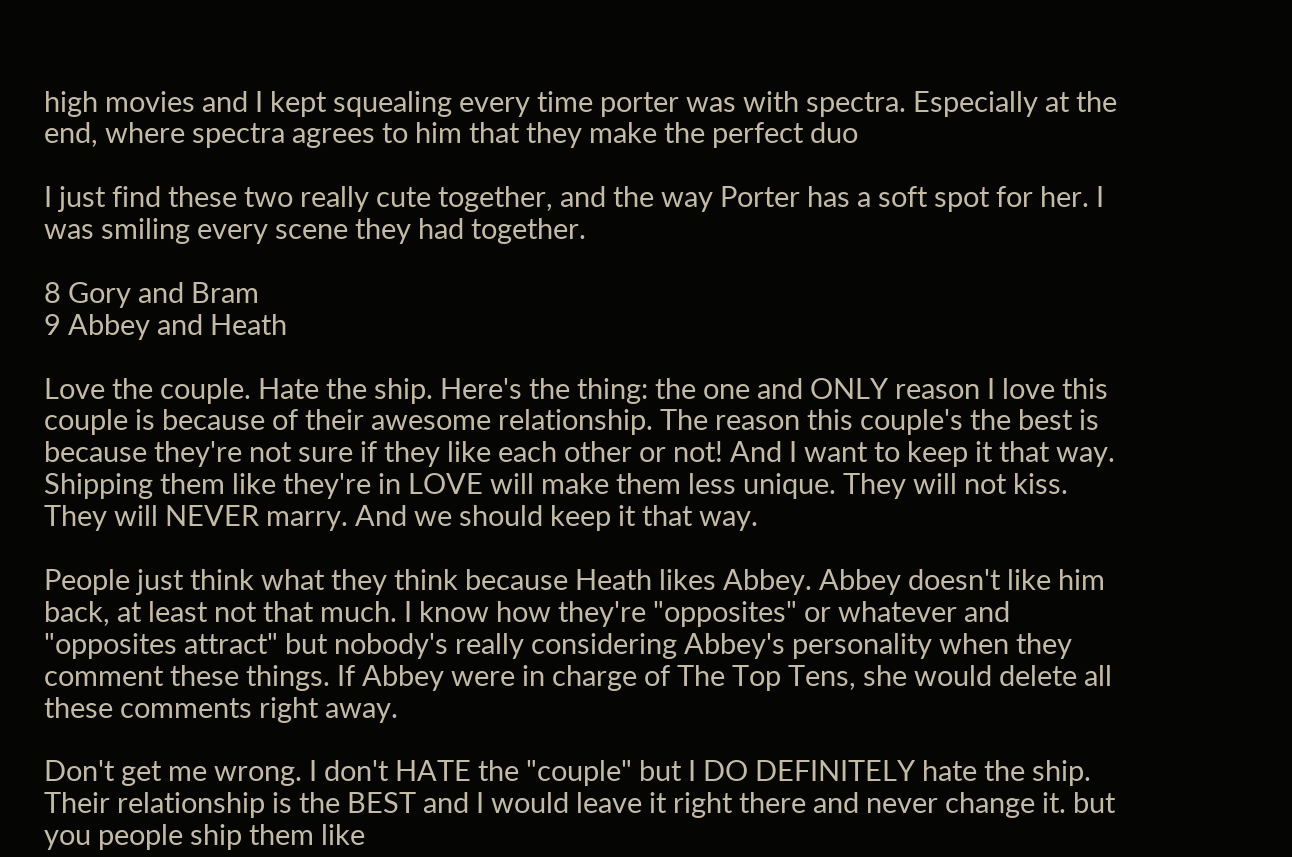high movies and I kept squealing every time porter was with spectra. Especially at the end, where spectra agrees to him that they make the perfect duo

I just find these two really cute together, and the way Porter has a soft spot for her. I was smiling every scene they had together.

8 Gory and Bram
9 Abbey and Heath

Love the couple. Hate the ship. Here's the thing: the one and ONLY reason I love this couple is because of their awesome relationship. The reason this couple's the best is because they're not sure if they like each other or not! And I want to keep it that way. Shipping them like they're in LOVE will make them less unique. They will not kiss. They will NEVER marry. And we should keep it that way.

People just think what they think because Heath likes Abbey. Abbey doesn't like him back, at least not that much. I know how they're "opposites" or whatever and "opposites attract" but nobody's really considering Abbey's personality when they comment these things. If Abbey were in charge of The Top Tens, she would delete all these comments right away.

Don't get me wrong. I don't HATE the "couple" but I DO DEFINITELY hate the ship. Their relationship is the BEST and I would leave it right there and never change it. but you people ship them like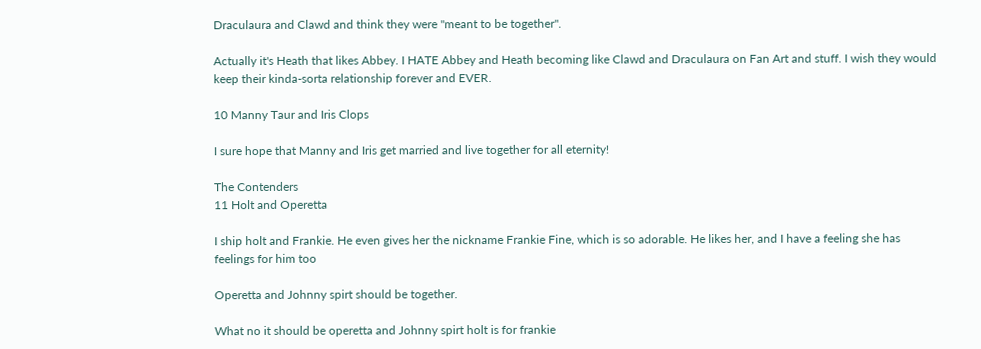Draculaura and Clawd and think they were "meant to be together".

Actually it's Heath that likes Abbey. I HATE Abbey and Heath becoming like Clawd and Draculaura on Fan Art and stuff. I wish they would keep their kinda-sorta relationship forever and EVER.

10 Manny Taur and Iris Clops

I sure hope that Manny and Iris get married and live together for all eternity!

The Contenders
11 Holt and Operetta

I ship holt and Frankie. He even gives her the nickname Frankie Fine, which is so adorable. He likes her, and I have a feeling she has feelings for him too

Operetta and Johnny spirt should be together.

What no it should be operetta and Johnny spirt holt is for frankie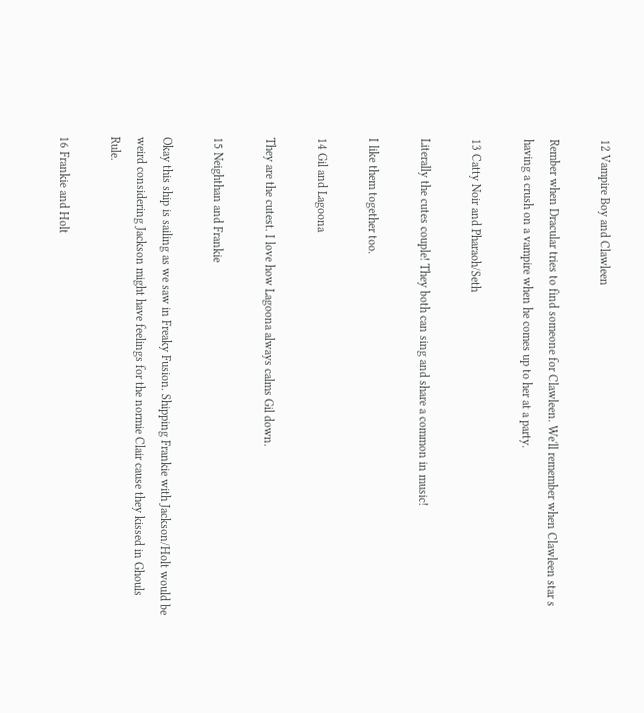12 Vampire Boy and Clawleen

Rember when Dracular tries to find someone for Clawleen. We'll remember when Clawleen star s having a crush on a vampire when he comes up to her at a party.

13 Catty Noir and Pharaoh/Seth

Literally the cutes couple! They both can sing and share a common in music!

I like them together too.

14 Gil and Lagoona

They are the cutest. I love how Lagoona always calms Gil down.

15 Neighthan and Frankie

Okay this ship is sailing as we saw in Freaky Fusion. Shipping Frankie with Jackson/Holt would be weird considering Jackson might have feelings for the normie Clair cause they kissed in Ghouls Rule.

16 Frankie and Holt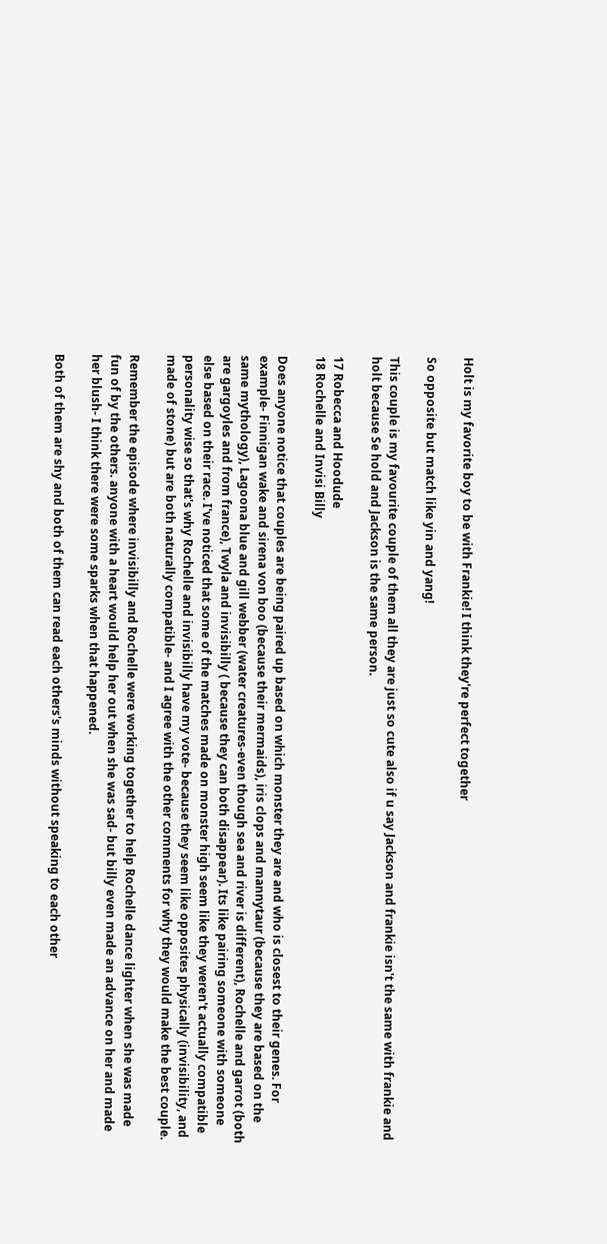Holt is my favorite boy to be with Frankie! I think they're perfect together

So opposite but match like yin and yang!

This couple is my favourite couple of them all they are just so cute also if u say Jackson and frankie isn't the same with frankie and holt because Se hold and Jackson is the same person.

17 Robecca and Hoodude
18 Rochelle and Invisi Billy

Does anyone notice that couples are being paired up based on which monster they are and who is closest to their genes. For example- Finnigan wake and sirena von boo (because their mermaids), iris clops and mannytaur (because they are based on the same mythology), Lagoona blue and gill webber (water creatures-even though sea and river is different), Rochelle and garrot (both are gargoyles and from france), Twyla and invisibilly ( because they can both disappear). Its like pairing someone with someone else based on their race. I've noticed that some of the matches made on monster high seem like they weren't actually compatible personality wise so that's why Rochelle and invisibilly have my vote- because they seem like opposites physically (invisibility, and made of stone) but are both naturally compatible- and I agree with the other comments for why they would make the best couple.

Remember the episode where invisibilly and Rochelle were working together to help Rochelle dance lighter when she was made fun of by the others. anyone with a heart would help her out when she was sad- but billy even made an advance on her and made her blush- I think there were some sparks when that happened.

Both of them are shy and both of them can read each others's minds without speaking to each other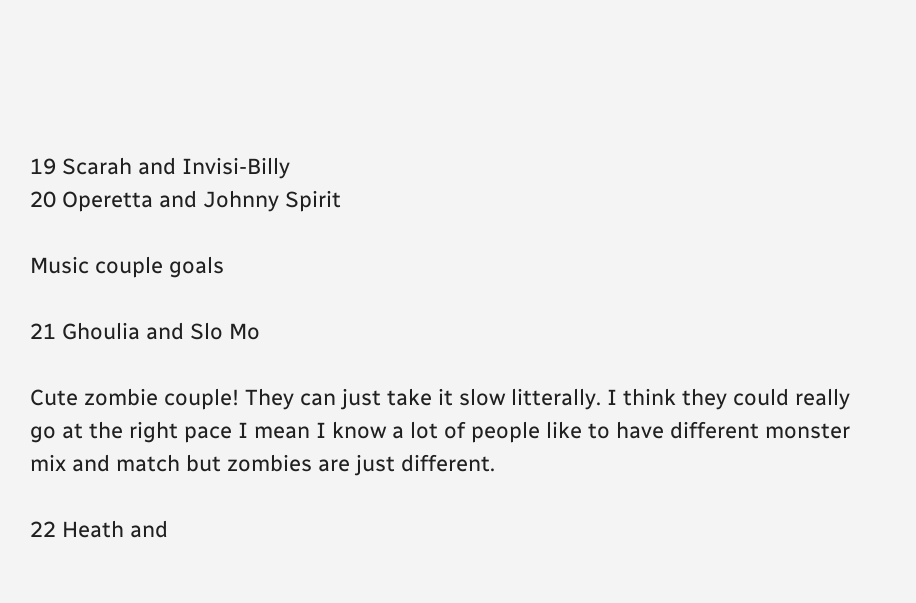19 Scarah and Invisi-Billy
20 Operetta and Johnny Spirit

Music couple goals

21 Ghoulia and Slo Mo

Cute zombie couple! They can just take it slow litterally. I think they could really go at the right pace I mean I know a lot of people like to have different monster mix and match but zombies are just different.

22 Heath and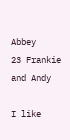Abbey
23 Frankie and Andy

I like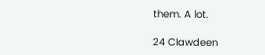them. A lot.

24 Clawdeen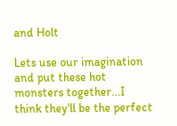and Holt

Lets use our imagination and put these hot monsters together...I think they'll be the perfect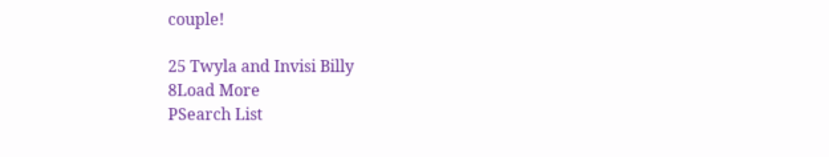couple!

25 Twyla and Invisi Billy
8Load More
PSearch List